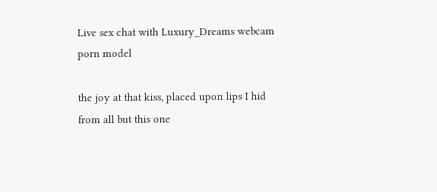Live sex chat with Luxury_Dreams webcam porn model

the joy at that kiss, placed upon lips I hid from all but this one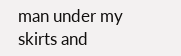man under my skirts and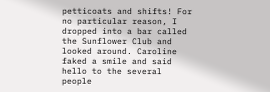petticoats and shifts! For no particular reason, I dropped into a bar called the Sunflower Club and looked around. Caroline faked a smile and said hello to the several people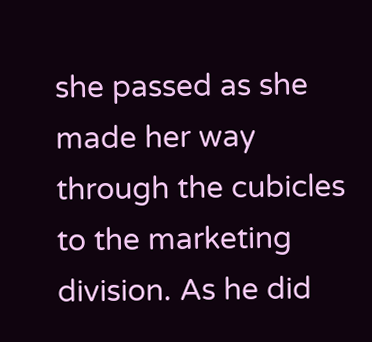she passed as she made her way through the cubicles to the marketing division. As he did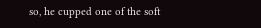so, he cupped one of the soft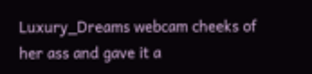Luxury_Dreams webcam cheeks of her ass and gave it a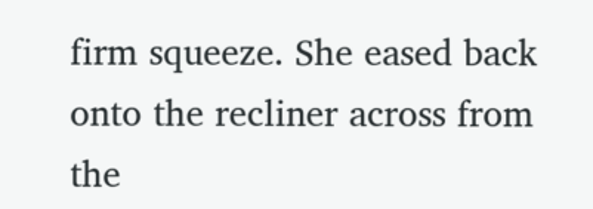firm squeeze. She eased back onto the recliner across from the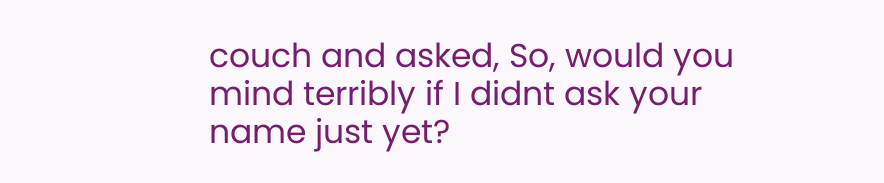couch and asked, So, would you mind terribly if I didnt ask your name just yet?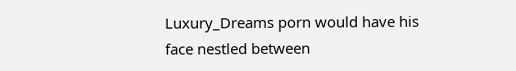Luxury_Dreams porn would have his face nestled between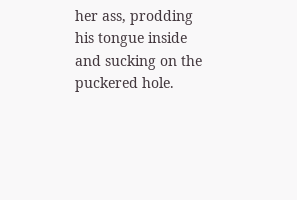her ass, prodding his tongue inside and sucking on the puckered hole.